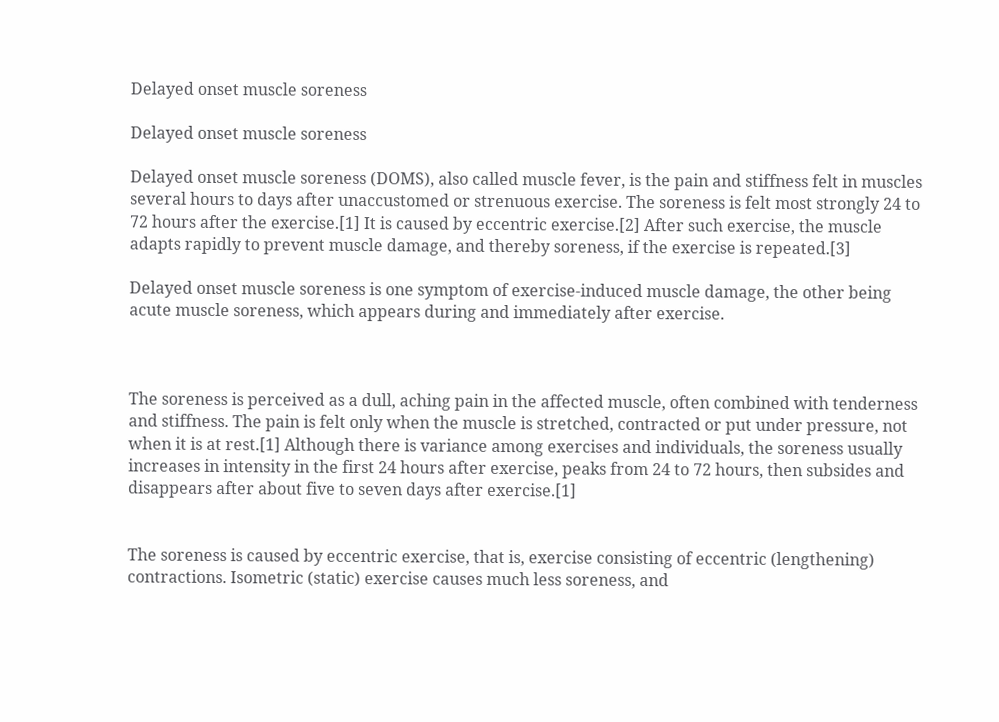Delayed onset muscle soreness

Delayed onset muscle soreness

Delayed onset muscle soreness (DOMS), also called muscle fever, is the pain and stiffness felt in muscles several hours to days after unaccustomed or strenuous exercise. The soreness is felt most strongly 24 to 72 hours after the exercise.[1] It is caused by eccentric exercise.[2] After such exercise, the muscle adapts rapidly to prevent muscle damage, and thereby soreness, if the exercise is repeated.[3]

Delayed onset muscle soreness is one symptom of exercise-induced muscle damage, the other being acute muscle soreness, which appears during and immediately after exercise.



The soreness is perceived as a dull, aching pain in the affected muscle, often combined with tenderness and stiffness. The pain is felt only when the muscle is stretched, contracted or put under pressure, not when it is at rest.[1] Although there is variance among exercises and individuals, the soreness usually increases in intensity in the first 24 hours after exercise, peaks from 24 to 72 hours, then subsides and disappears after about five to seven days after exercise.[1]


The soreness is caused by eccentric exercise, that is, exercise consisting of eccentric (lengthening) contractions. Isometric (static) exercise causes much less soreness, and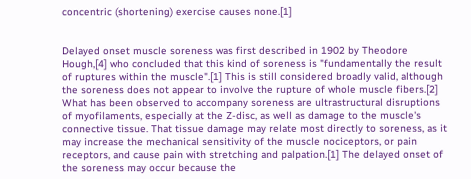concentric (shortening) exercise causes none.[1]


Delayed onset muscle soreness was first described in 1902 by Theodore Hough,[4] who concluded that this kind of soreness is "fundamentally the result of ruptures within the muscle".[1] This is still considered broadly valid, although the soreness does not appear to involve the rupture of whole muscle fibers.[2] What has been observed to accompany soreness are ultrastructural disruptions of myofilaments, especially at the Z-disc, as well as damage to the muscle's connective tissue. That tissue damage may relate most directly to soreness, as it may increase the mechanical sensitivity of the muscle nociceptors, or pain receptors, and cause pain with stretching and palpation.[1] The delayed onset of the soreness may occur because the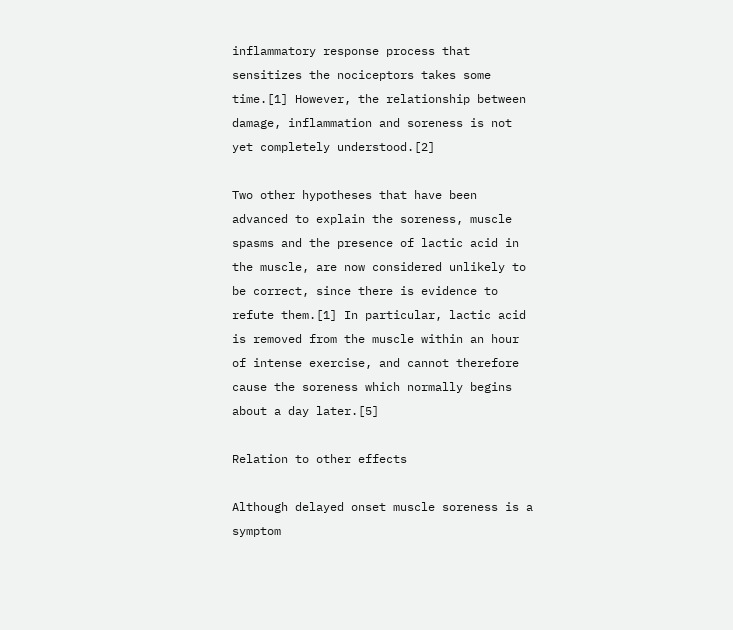inflammatory response process that sensitizes the nociceptors takes some time.[1] However, the relationship between damage, inflammation and soreness is not yet completely understood.[2]

Two other hypotheses that have been advanced to explain the soreness, muscle spasms and the presence of lactic acid in the muscle, are now considered unlikely to be correct, since there is evidence to refute them.[1] In particular, lactic acid is removed from the muscle within an hour of intense exercise, and cannot therefore cause the soreness which normally begins about a day later.[5]

Relation to other effects

Although delayed onset muscle soreness is a symptom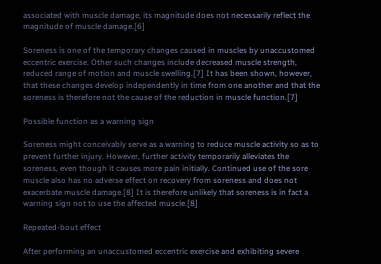associated with muscle damage, its magnitude does not necessarily reflect the magnitude of muscle damage.[6]

Soreness is one of the temporary changes caused in muscles by unaccustomed eccentric exercise. Other such changes include decreased muscle strength, reduced range of motion and muscle swelling.[7] It has been shown, however, that these changes develop independently in time from one another and that the soreness is therefore not the cause of the reduction in muscle function.[7]

Possible function as a warning sign

Soreness might conceivably serve as a warning to reduce muscle activity so as to prevent further injury. However, further activity temporarily alleviates the soreness, even though it causes more pain initially. Continued use of the sore muscle also has no adverse effect on recovery from soreness and does not exacerbate muscle damage.[8] It is therefore unlikely that soreness is in fact a warning sign not to use the affected muscle.[8]

Repeated-bout effect

After performing an unaccustomed eccentric exercise and exhibiting severe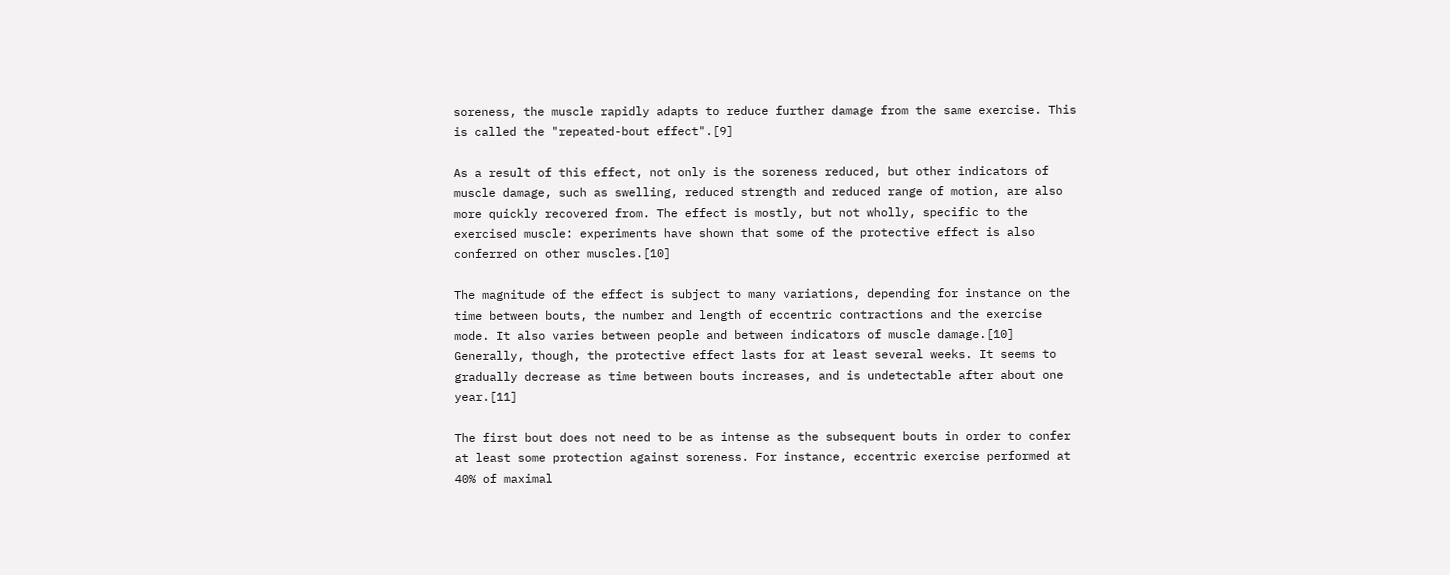soreness, the muscle rapidly adapts to reduce further damage from the same exercise. This is called the "repeated-bout effect".[9]

As a result of this effect, not only is the soreness reduced, but other indicators of muscle damage, such as swelling, reduced strength and reduced range of motion, are also more quickly recovered from. The effect is mostly, but not wholly, specific to the exercised muscle: experiments have shown that some of the protective effect is also conferred on other muscles.[10]

The magnitude of the effect is subject to many variations, depending for instance on the time between bouts, the number and length of eccentric contractions and the exercise mode. It also varies between people and between indicators of muscle damage.[10] Generally, though, the protective effect lasts for at least several weeks. It seems to gradually decrease as time between bouts increases, and is undetectable after about one year.[11]

The first bout does not need to be as intense as the subsequent bouts in order to confer at least some protection against soreness. For instance, eccentric exercise performed at 40% of maximal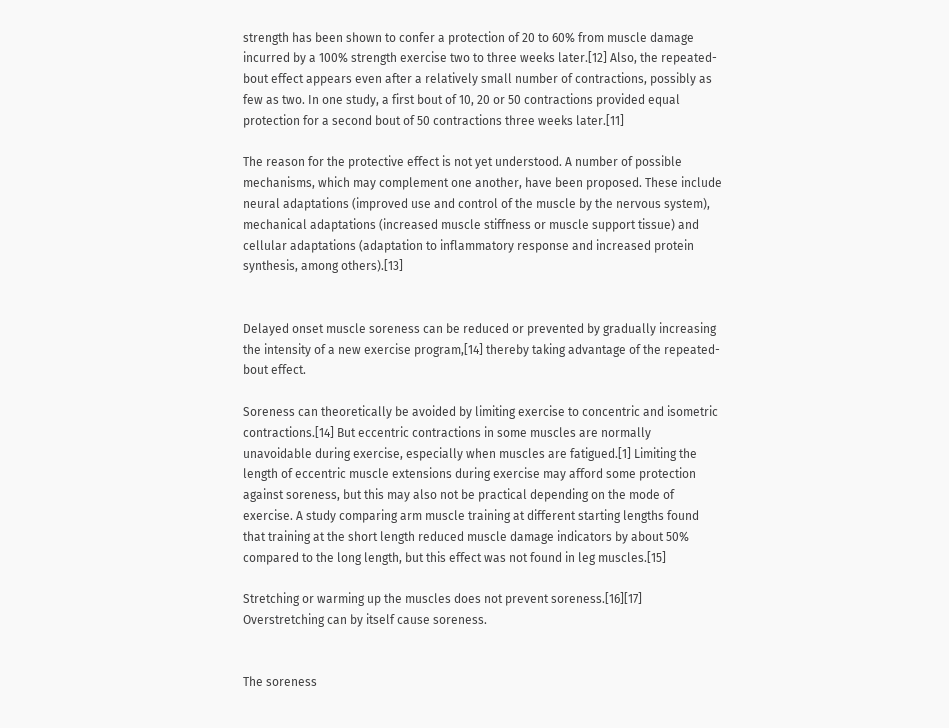strength has been shown to confer a protection of 20 to 60% from muscle damage incurred by a 100% strength exercise two to three weeks later.[12] Also, the repeated-bout effect appears even after a relatively small number of contractions, possibly as few as two. In one study, a first bout of 10, 20 or 50 contractions provided equal protection for a second bout of 50 contractions three weeks later.[11]

The reason for the protective effect is not yet understood. A number of possible mechanisms, which may complement one another, have been proposed. These include neural adaptations (improved use and control of the muscle by the nervous system), mechanical adaptations (increased muscle stiffness or muscle support tissue) and cellular adaptations (adaptation to inflammatory response and increased protein synthesis, among others).[13]


Delayed onset muscle soreness can be reduced or prevented by gradually increasing the intensity of a new exercise program,[14] thereby taking advantage of the repeated-bout effect.

Soreness can theoretically be avoided by limiting exercise to concentric and isometric contractions.[14] But eccentric contractions in some muscles are normally unavoidable during exercise, especially when muscles are fatigued.[1] Limiting the length of eccentric muscle extensions during exercise may afford some protection against soreness, but this may also not be practical depending on the mode of exercise. A study comparing arm muscle training at different starting lengths found that training at the short length reduced muscle damage indicators by about 50% compared to the long length, but this effect was not found in leg muscles.[15]

Stretching or warming up the muscles does not prevent soreness.[16][17] Overstretching can by itself cause soreness.


The soreness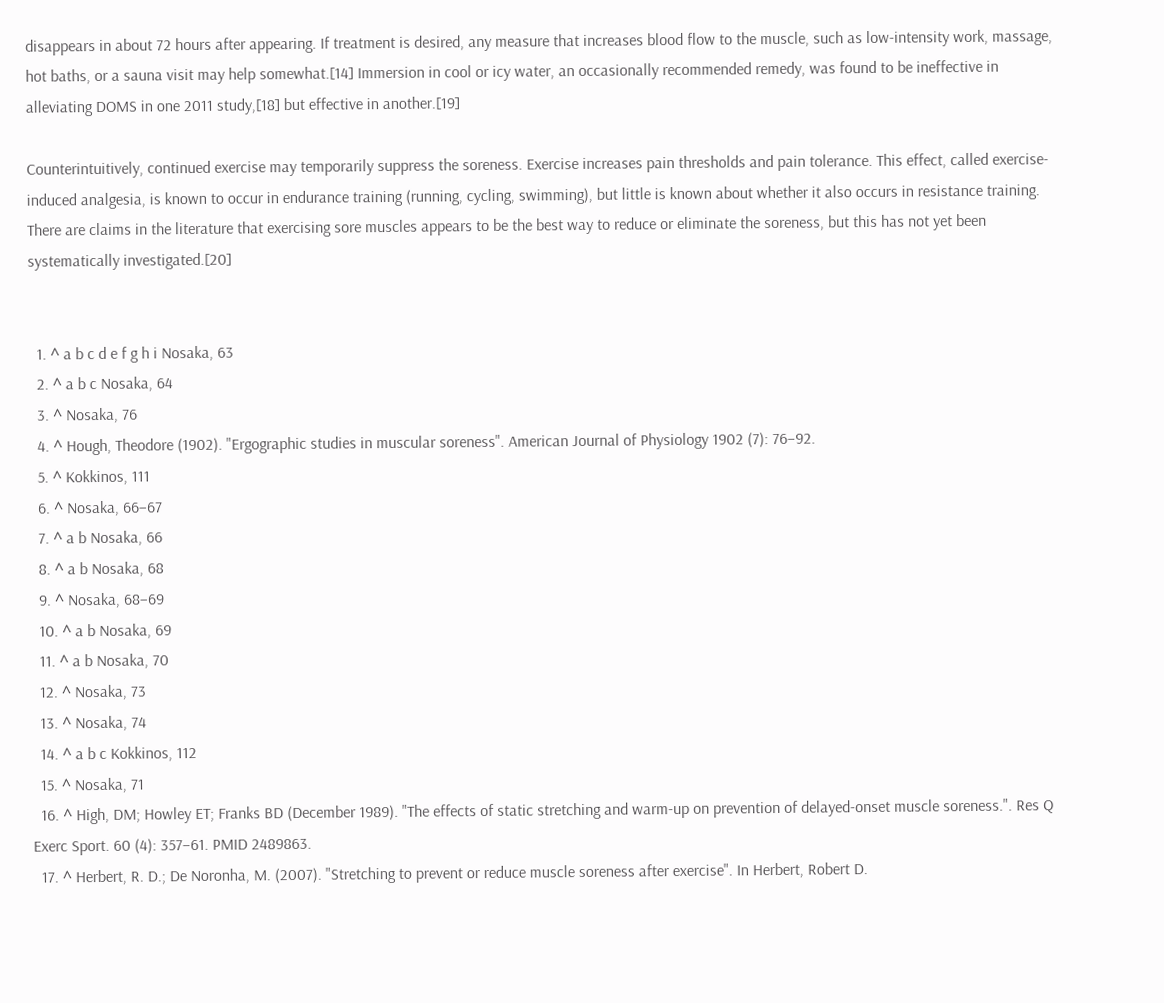disappears in about 72 hours after appearing. If treatment is desired, any measure that increases blood flow to the muscle, such as low-intensity work, massage, hot baths, or a sauna visit may help somewhat.[14] Immersion in cool or icy water, an occasionally recommended remedy, was found to be ineffective in alleviating DOMS in one 2011 study,[18] but effective in another.[19]

Counterintuitively, continued exercise may temporarily suppress the soreness. Exercise increases pain thresholds and pain tolerance. This effect, called exercise-induced analgesia, is known to occur in endurance training (running, cycling, swimming), but little is known about whether it also occurs in resistance training. There are claims in the literature that exercising sore muscles appears to be the best way to reduce or eliminate the soreness, but this has not yet been systematically investigated.[20]


  1. ^ a b c d e f g h i Nosaka, 63
  2. ^ a b c Nosaka, 64
  3. ^ Nosaka, 76
  4. ^ Hough, Theodore (1902). "Ergographic studies in muscular soreness". American Journal of Physiology 1902 (7): 76–92.
  5. ^ Kokkinos, 111
  6. ^ Nosaka, 66–67
  7. ^ a b Nosaka, 66
  8. ^ a b Nosaka, 68
  9. ^ Nosaka, 68–69
  10. ^ a b Nosaka, 69
  11. ^ a b Nosaka, 70
  12. ^ Nosaka, 73
  13. ^ Nosaka, 74
  14. ^ a b c Kokkinos, 112
  15. ^ Nosaka, 71
  16. ^ High, DM; Howley ET; Franks BD (December 1989). "The effects of static stretching and warm-up on prevention of delayed-onset muscle soreness.". Res Q Exerc Sport. 60 (4): 357–61. PMID 2489863.
  17. ^ Herbert, R. D.; De Noronha, M. (2007). "Stretching to prevent or reduce muscle soreness after exercise". In Herbert, Robert D.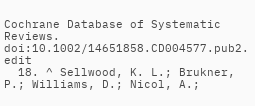Cochrane Database of Systematic Reviews. doi:10.1002/14651858.CD004577.pub2.  edit
  18. ^ Sellwood, K. L.; Brukner, P.; Williams, D.; Nicol, A.;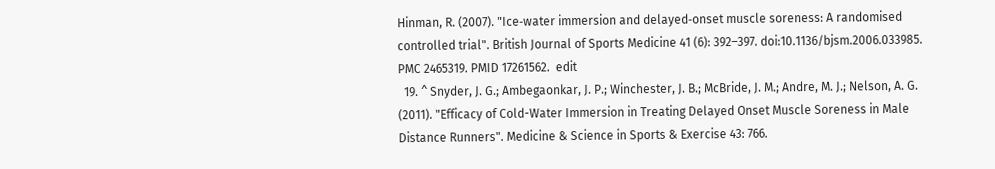Hinman, R. (2007). "Ice‐water immersion and delayed‐onset muscle soreness: A randomised controlled trial". British Journal of Sports Medicine 41 (6): 392–397. doi:10.1136/bjsm.2006.033985. PMC 2465319. PMID 17261562.  edit
  19. ^ Snyder, J. G.; Ambegaonkar, J. P.; Winchester, J. B.; McBride, J. M.; Andre, M. J.; Nelson, A. G. (2011). "Efficacy of Cold-Water Immersion in Treating Delayed Onset Muscle Soreness in Male Distance Runners". Medicine & Science in Sports & Exercise 43: 766.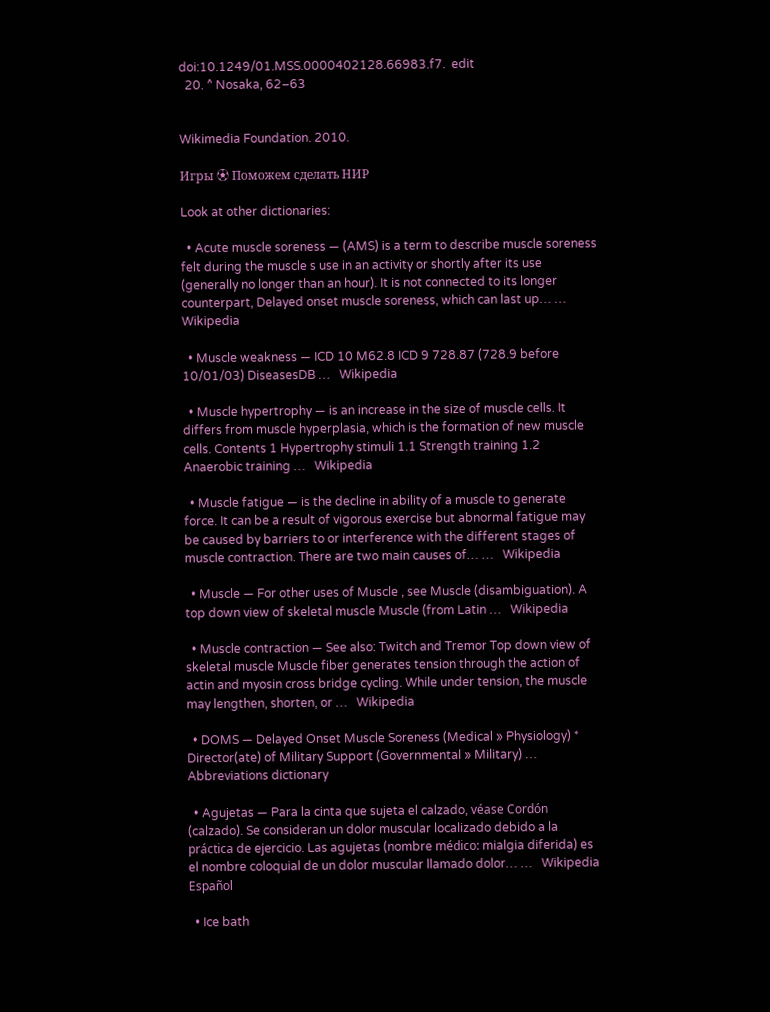doi:10.1249/01.MSS.0000402128.66983.f7.  edit
  20. ^ Nosaka, 62–63


Wikimedia Foundation. 2010.

Игры ⚽ Поможем сделать НИР

Look at other dictionaries:

  • Acute muscle soreness — (AMS) is a term to describe muscle soreness felt during the muscle s use in an activity or shortly after its use (generally no longer than an hour). It is not connected to its longer counterpart, Delayed onset muscle soreness, which can last up… …   Wikipedia

  • Muscle weakness — ICD 10 M62.8 ICD 9 728.87 (728.9 before 10/01/03) DiseasesDB …   Wikipedia

  • Muscle hypertrophy — is an increase in the size of muscle cells. It differs from muscle hyperplasia, which is the formation of new muscle cells. Contents 1 Hypertrophy stimuli 1.1 Strength training 1.2 Anaerobic training …   Wikipedia

  • Muscle fatigue — is the decline in ability of a muscle to generate force. It can be a result of vigorous exercise but abnormal fatigue may be caused by barriers to or interference with the different stages of muscle contraction. There are two main causes of… …   Wikipedia

  • Muscle — For other uses of Muscle , see Muscle (disambiguation). A top down view of skeletal muscle Muscle (from Latin …   Wikipedia

  • Muscle contraction — See also: Twitch and Tremor Top down view of skeletal muscle Muscle fiber generates tension through the action of actin and myosin cross bridge cycling. While under tension, the muscle may lengthen, shorten, or …   Wikipedia

  • DOMS — Delayed Onset Muscle Soreness (Medical » Physiology) * Director(ate) of Military Support (Governmental » Military) …   Abbreviations dictionary

  • Agujetas — Para la cinta que sujeta el calzado, véase Cordón (calzado). Se consideran un dolor muscular localizado debido a la práctica de ejercicio. Las agujetas (nombre médico: mialgia diferida) es el nombre coloquial de un dolor muscular llamado dolor… …   Wikipedia Español

  • Ice bath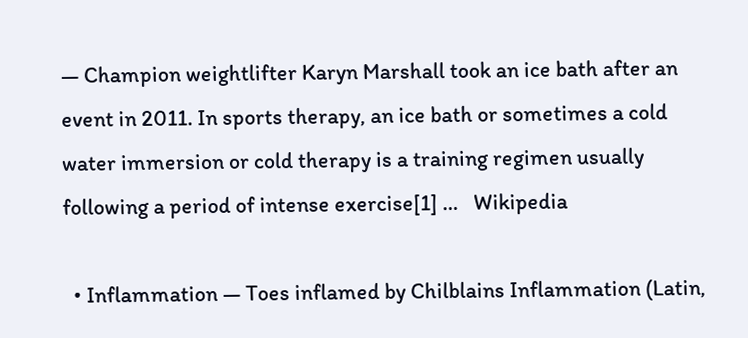— Champion weightlifter Karyn Marshall took an ice bath after an event in 2011. In sports therapy, an ice bath or sometimes a cold water immersion or cold therapy is a training regimen usually following a period of intense exercise[1] …   Wikipedia

  • Inflammation — Toes inflamed by Chilblains Inflammation (Latin,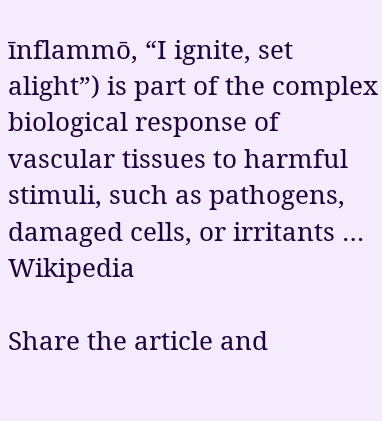īnflammō, “I ignite, set alight”) is part of the complex biological response of vascular tissues to harmful stimuli, such as pathogens, damaged cells, or irritants …   Wikipedia

Share the article and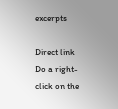excerpts

Direct link
Do a right-click on the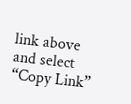link above
and select “Copy Link”